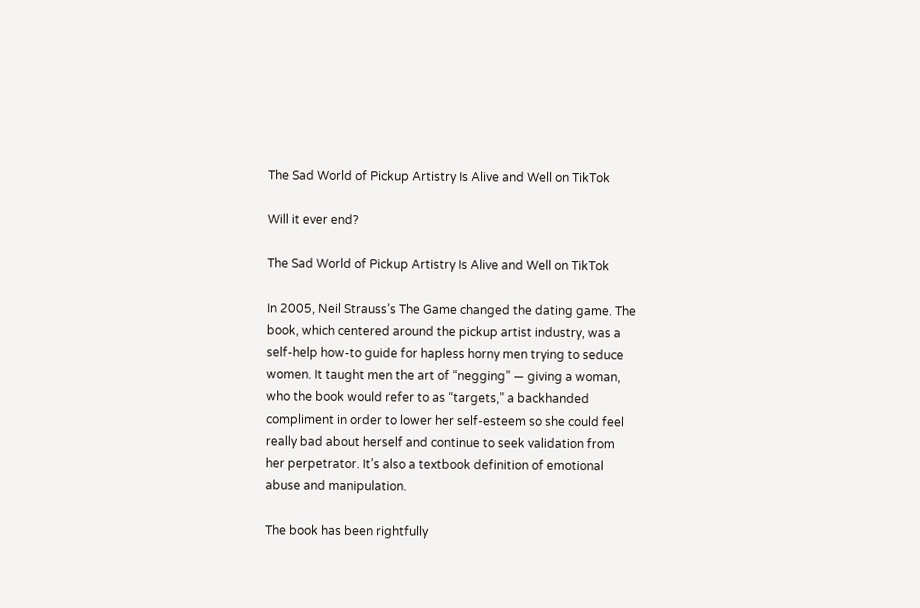The Sad World of Pickup Artistry Is Alive and Well on TikTok

Will it ever end?

The Sad World of Pickup Artistry Is Alive and Well on TikTok

In 2005, Neil Strauss’s The Game changed the dating game. The book, which centered around the pickup artist industry, was a self-help how-to guide for hapless horny men trying to seduce women. It taught men the art of “negging” — giving a woman, who the book would refer to as “targets,” a backhanded compliment in order to lower her self-esteem so she could feel really bad about herself and continue to seek validation from her perpetrator. It’s also a textbook definition of emotional abuse and manipulation.

The book has been rightfully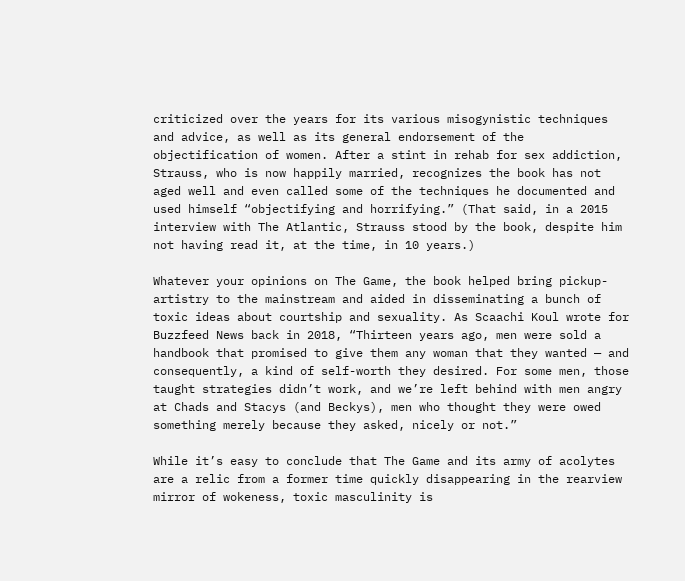criticized over the years for its various misogynistic techniques and advice, as well as its general endorsement of the objectification of women. After a stint in rehab for sex addiction, Strauss, who is now happily married, recognizes the book has not aged well and even called some of the techniques he documented and used himself “objectifying and horrifying.” (That said, in a 2015 interview with The Atlantic, Strauss stood by the book, despite him not having read it, at the time, in 10 years.)

Whatever your opinions on The Game, the book helped bring pickup-artistry to the mainstream and aided in disseminating a bunch of toxic ideas about courtship and sexuality. As Scaachi Koul wrote for Buzzfeed News back in 2018, “Thirteen years ago, men were sold a handbook that promised to give them any woman that they wanted — and consequently, a kind of self-worth they desired. For some men, those taught strategies didn’t work, and we’re left behind with men angry at Chads and Stacys (and Beckys), men who thought they were owed something merely because they asked, nicely or not.”

While it’s easy to conclude that The Game and its army of acolytes are a relic from a former time quickly disappearing in the rearview mirror of wokeness, toxic masculinity is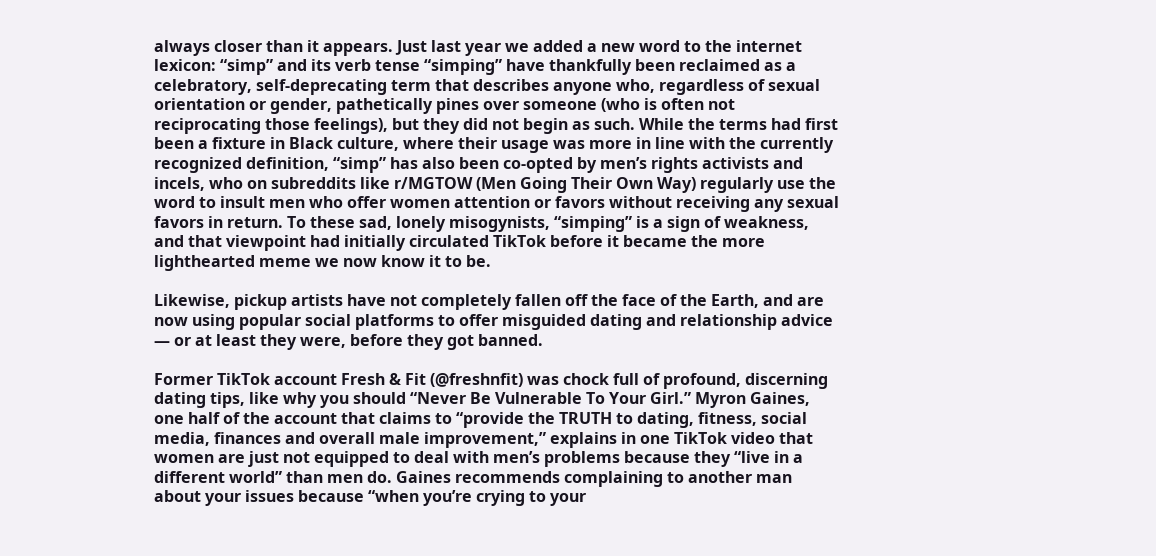always closer than it appears. Just last year we added a new word to the internet lexicon: “simp” and its verb tense “simping” have thankfully been reclaimed as a celebratory, self-deprecating term that describes anyone who, regardless of sexual orientation or gender, pathetically pines over someone (who is often not reciprocating those feelings), but they did not begin as such. While the terms had first been a fixture in Black culture, where their usage was more in line with the currently recognized definition, “simp” has also been co-opted by men’s rights activists and incels, who on subreddits like r/MGTOW (Men Going Their Own Way) regularly use the word to insult men who offer women attention or favors without receiving any sexual favors in return. To these sad, lonely misogynists, “simping” is a sign of weakness, and that viewpoint had initially circulated TikTok before it became the more lighthearted meme we now know it to be.

Likewise, pickup artists have not completely fallen off the face of the Earth, and are now using popular social platforms to offer misguided dating and relationship advice — or at least they were, before they got banned.

Former TikTok account Fresh & Fit (@freshnfit) was chock full of profound, discerning dating tips, like why you should “Never Be Vulnerable To Your Girl.” Myron Gaines, one half of the account that claims to “provide the TRUTH to dating, fitness, social media, finances and overall male improvement,” explains in one TikTok video that women are just not equipped to deal with men’s problems because they “live in a different world” than men do. Gaines recommends complaining to another man about your issues because “when you’re crying to your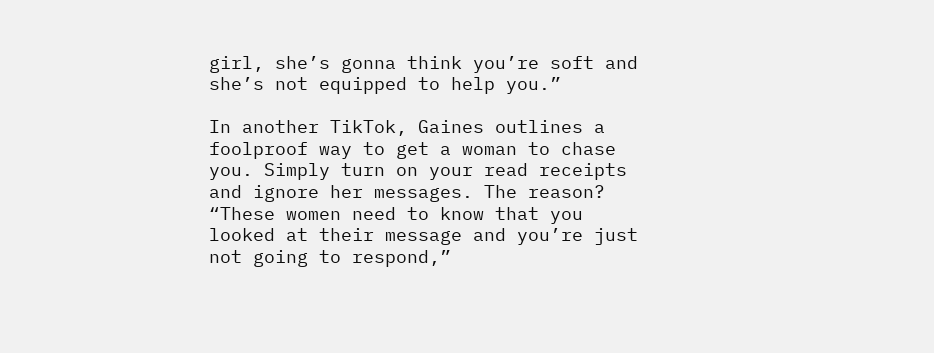girl, she’s gonna think you’re soft and she’s not equipped to help you.”

In another TikTok, Gaines outlines a foolproof way to get a woman to chase you. Simply turn on your read receipts and ignore her messages. The reason? “These women need to know that you looked at their message and you’re just not going to respond,”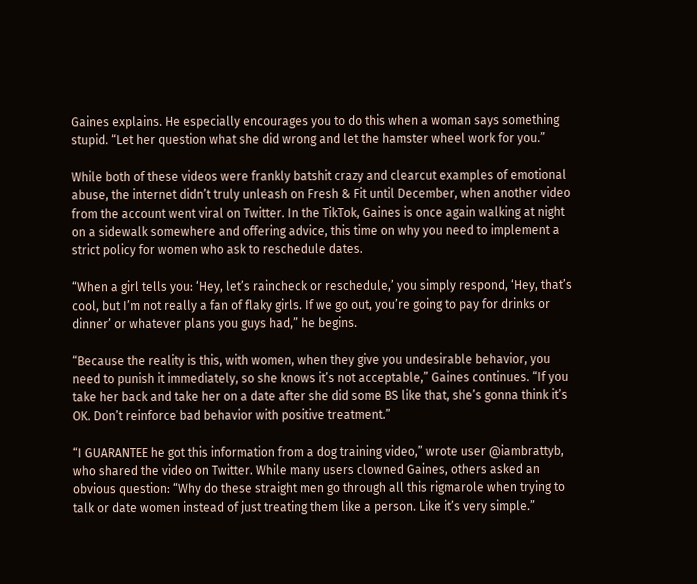Gaines explains. He especially encourages you to do this when a woman says something stupid. “Let her question what she did wrong and let the hamster wheel work for you.”

While both of these videos were frankly batshit crazy and clearcut examples of emotional abuse, the internet didn’t truly unleash on Fresh & Fit until December, when another video from the account went viral on Twitter. In the TikTok, Gaines is once again walking at night on a sidewalk somewhere and offering advice, this time on why you need to implement a strict policy for women who ask to reschedule dates.

“When a girl tells you: ‘Hey, let’s raincheck or reschedule,’ you simply respond, ‘Hey, that’s cool, but I’m not really a fan of flaky girls. If we go out, you’re going to pay for drinks or dinner’ or whatever plans you guys had,” he begins.

“Because the reality is this, with women, when they give you undesirable behavior, you need to punish it immediately, so she knows it’s not acceptable,” Gaines continues. “If you take her back and take her on a date after she did some BS like that, she’s gonna think it’s OK. Don’t reinforce bad behavior with positive treatment.”

“I GUARANTEE he got this information from a dog training video,” wrote user @iambrattyb, who shared the video on Twitter. While many users clowned Gaines, others asked an obvious question: “Why do these straight men go through all this rigmarole when trying to talk or date women instead of just treating them like a person. Like it’s very simple.”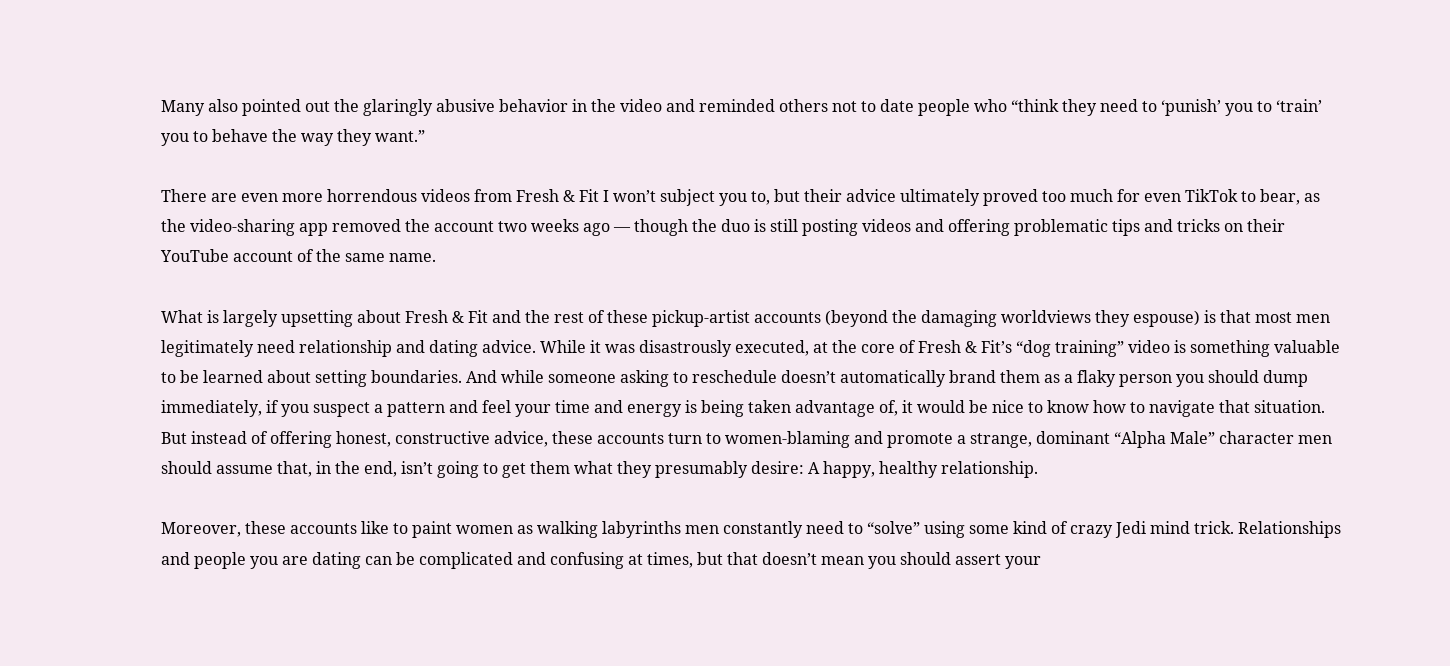Many also pointed out the glaringly abusive behavior in the video and reminded others not to date people who “think they need to ‘punish’ you to ‘train’ you to behave the way they want.”

There are even more horrendous videos from Fresh & Fit I won’t subject you to, but their advice ultimately proved too much for even TikTok to bear, as the video-sharing app removed the account two weeks ago — though the duo is still posting videos and offering problematic tips and tricks on their YouTube account of the same name.

What is largely upsetting about Fresh & Fit and the rest of these pickup-artist accounts (beyond the damaging worldviews they espouse) is that most men legitimately need relationship and dating advice. While it was disastrously executed, at the core of Fresh & Fit’s “dog training” video is something valuable to be learned about setting boundaries. And while someone asking to reschedule doesn’t automatically brand them as a flaky person you should dump immediately, if you suspect a pattern and feel your time and energy is being taken advantage of, it would be nice to know how to navigate that situation. But instead of offering honest, constructive advice, these accounts turn to women-blaming and promote a strange, dominant “Alpha Male” character men should assume that, in the end, isn’t going to get them what they presumably desire: A happy, healthy relationship.

Moreover, these accounts like to paint women as walking labyrinths men constantly need to “solve” using some kind of crazy Jedi mind trick. Relationships and people you are dating can be complicated and confusing at times, but that doesn’t mean you should assert your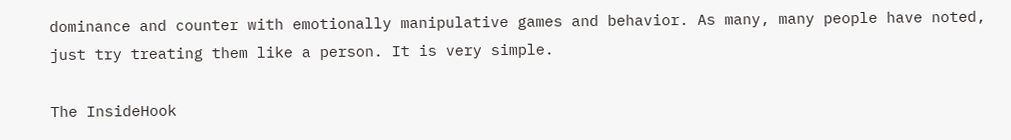dominance and counter with emotionally manipulative games and behavior. As many, many people have noted, just try treating them like a person. It is very simple.

The InsideHook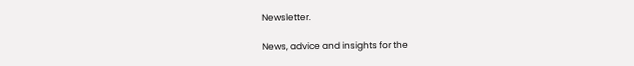Newsletter.

News, advice and insights for the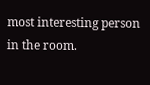most interesting person in the room.